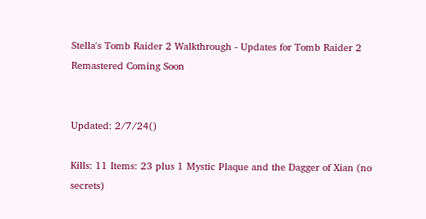Stella's Tomb Raider 2 Walkthrough - Updates for Tomb Raider 2 Remastered Coming Soon


Updated: 2/7/24()

Kills: 11 Items: 23 plus 1 Mystic Plaque and the Dagger of Xian (no secrets)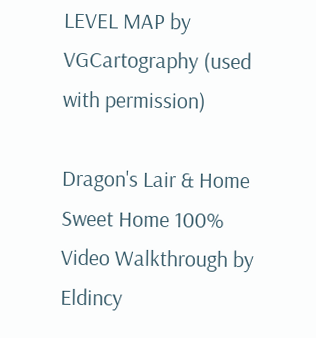LEVEL MAP by VGCartography (used with permission)

Dragon's Lair & Home Sweet Home 100% Video Walkthrough by Eldincy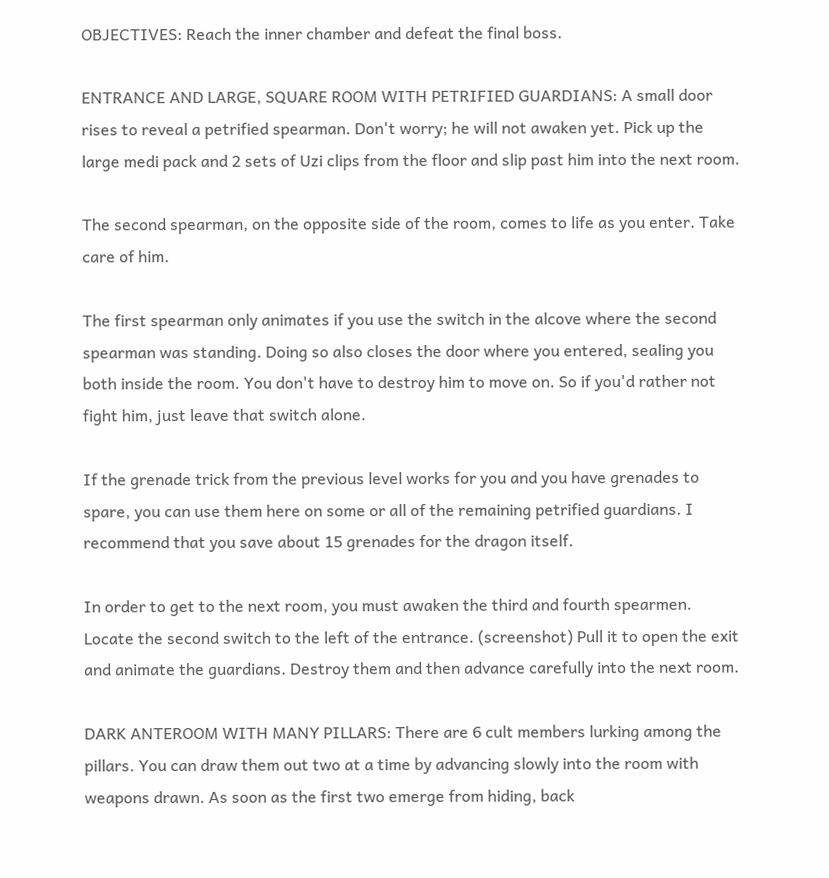OBJECTIVES: Reach the inner chamber and defeat the final boss.

ENTRANCE AND LARGE, SQUARE ROOM WITH PETRIFIED GUARDIANS: A small door rises to reveal a petrified spearman. Don't worry; he will not awaken yet. Pick up the large medi pack and 2 sets of Uzi clips from the floor and slip past him into the next room.

The second spearman, on the opposite side of the room, comes to life as you enter. Take care of him.

The first spearman only animates if you use the switch in the alcove where the second spearman was standing. Doing so also closes the door where you entered, sealing you both inside the room. You don't have to destroy him to move on. So if you'd rather not fight him, just leave that switch alone.

If the grenade trick from the previous level works for you and you have grenades to spare, you can use them here on some or all of the remaining petrified guardians. I recommend that you save about 15 grenades for the dragon itself.

In order to get to the next room, you must awaken the third and fourth spearmen. Locate the second switch to the left of the entrance. (screenshot) Pull it to open the exit and animate the guardians. Destroy them and then advance carefully into the next room.

DARK ANTEROOM WITH MANY PILLARS: There are 6 cult members lurking among the pillars. You can draw them out two at a time by advancing slowly into the room with weapons drawn. As soon as the first two emerge from hiding, back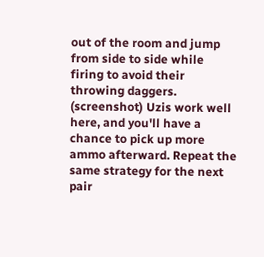out of the room and jump from side to side while firing to avoid their throwing daggers. (screenshot) Uzis work well here, and you'll have a chance to pick up more ammo afterward. Repeat the same strategy for the next pair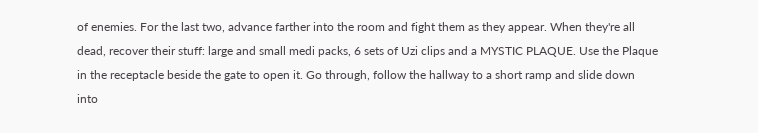of enemies. For the last two, advance farther into the room and fight them as they appear. When they're all dead, recover their stuff: large and small medi packs, 6 sets of Uzi clips and a MYSTIC PLAQUE. Use the Plaque in the receptacle beside the gate to open it. Go through, follow the hallway to a short ramp and slide down into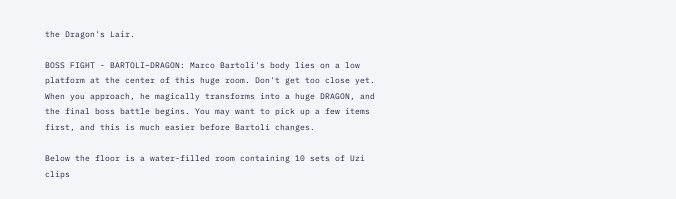the Dragon's Lair.

BOSS FIGHT - BARTOLI–DRAGON: Marco Bartoli's body lies on a low platform at the center of this huge room. Don't get too close yet. When you approach, he magically transforms into a huge DRAGON, and the final boss battle begins. You may want to pick up a few items first, and this is much easier before Bartoli changes.

Below the floor is a water-filled room containing 10 sets of Uzi clips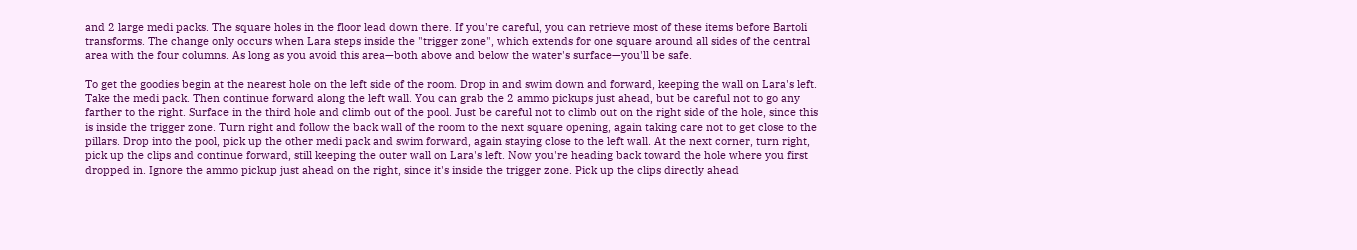and 2 large medi packs. The square holes in the floor lead down there. If you're careful, you can retrieve most of these items before Bartoli transforms. The change only occurs when Lara steps inside the "trigger zone", which extends for one square around all sides of the central area with the four columns. As long as you avoid this area—both above and below the water's surface—you'll be safe.

To get the goodies begin at the nearest hole on the left side of the room. Drop in and swim down and forward, keeping the wall on Lara's left. Take the medi pack. Then continue forward along the left wall. You can grab the 2 ammo pickups just ahead, but be careful not to go any farther to the right. Surface in the third hole and climb out of the pool. Just be careful not to climb out on the right side of the hole, since this is inside the trigger zone. Turn right and follow the back wall of the room to the next square opening, again taking care not to get close to the pillars. Drop into the pool, pick up the other medi pack and swim forward, again staying close to the left wall. At the next corner, turn right, pick up the clips and continue forward, still keeping the outer wall on Lara's left. Now you're heading back toward the hole where you first dropped in. Ignore the ammo pickup just ahead on the right, since it's inside the trigger zone. Pick up the clips directly ahead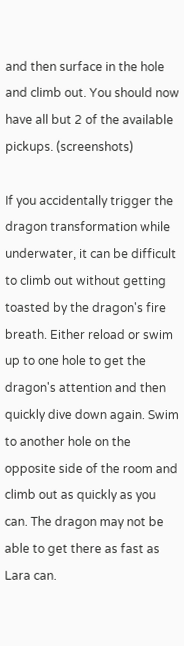and then surface in the hole and climb out. You should now have all but 2 of the available pickups. (screenshots)

If you accidentally trigger the dragon transformation while underwater, it can be difficult to climb out without getting toasted by the dragon's fire breath. Either reload or swim up to one hole to get the dragon's attention and then quickly dive down again. Swim to another hole on the opposite side of the room and climb out as quickly as you can. The dragon may not be able to get there as fast as Lara can.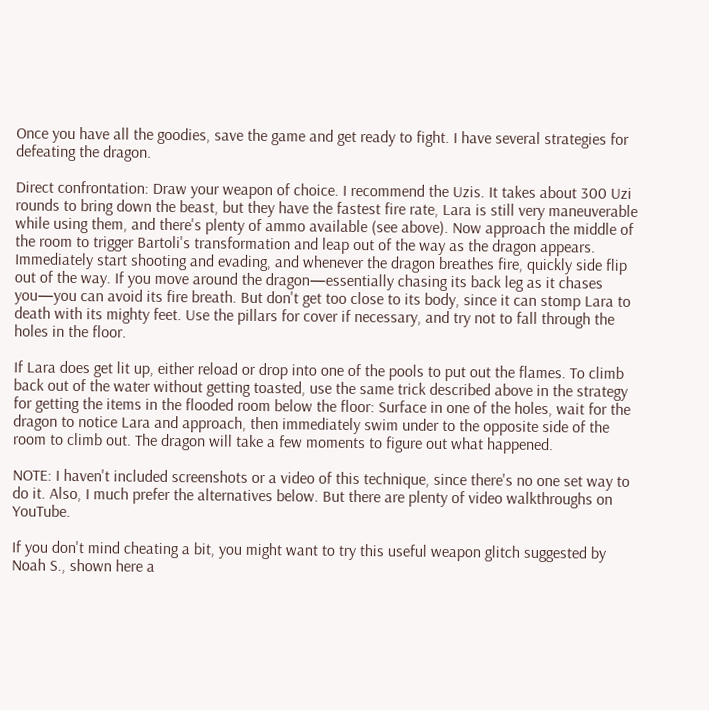Once you have all the goodies, save the game and get ready to fight. I have several strategies for defeating the dragon.

Direct confrontation: Draw your weapon of choice. I recommend the Uzis. It takes about 300 Uzi rounds to bring down the beast, but they have the fastest fire rate, Lara is still very maneuverable while using them, and there's plenty of ammo available (see above). Now approach the middle of the room to trigger Bartoli's transformation and leap out of the way as the dragon appears. Immediately start shooting and evading, and whenever the dragon breathes fire, quickly side flip out of the way. If you move around the dragon—essentially chasing its back leg as it chases you—you can avoid its fire breath. But don't get too close to its body, since it can stomp Lara to death with its mighty feet. Use the pillars for cover if necessary, and try not to fall through the holes in the floor.

If Lara does get lit up, either reload or drop into one of the pools to put out the flames. To climb back out of the water without getting toasted, use the same trick described above in the strategy for getting the items in the flooded room below the floor: Surface in one of the holes, wait for the dragon to notice Lara and approach, then immediately swim under to the opposite side of the room to climb out. The dragon will take a few moments to figure out what happened.

NOTE: I haven't included screenshots or a video of this technique, since there's no one set way to do it. Also, I much prefer the alternatives below. But there are plenty of video walkthroughs on YouTube.

If you don't mind cheating a bit, you might want to try this useful weapon glitch suggested by Noah S., shown here a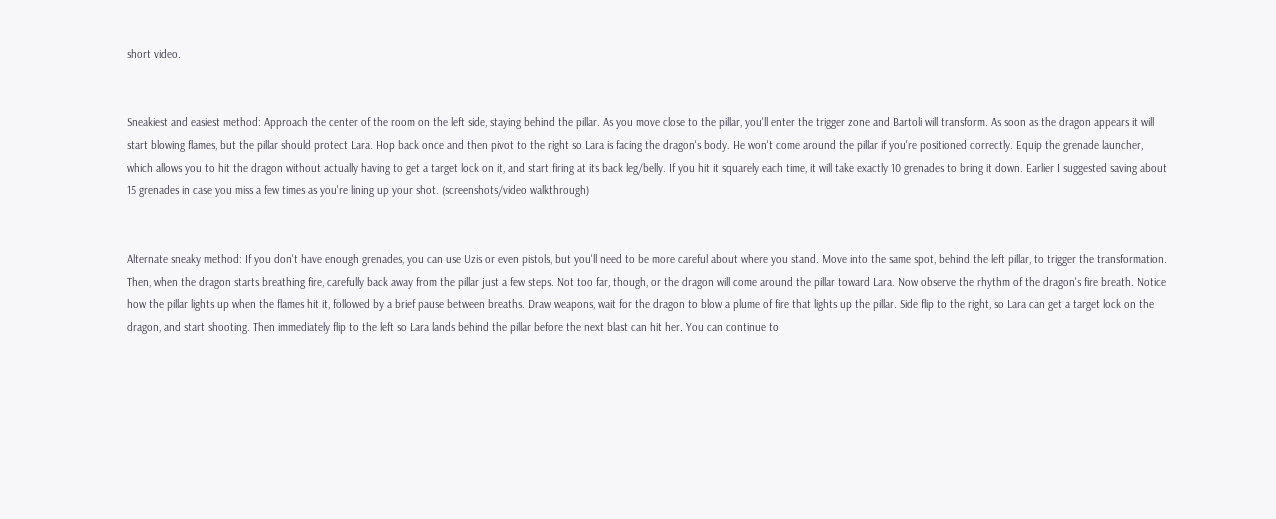short video.


Sneakiest and easiest method: Approach the center of the room on the left side, staying behind the pillar. As you move close to the pillar, you'll enter the trigger zone and Bartoli will transform. As soon as the dragon appears it will start blowing flames, but the pillar should protect Lara. Hop back once and then pivot to the right so Lara is facing the dragon's body. He won't come around the pillar if you're positioned correctly. Equip the grenade launcher, which allows you to hit the dragon without actually having to get a target lock on it, and start firing at its back leg/belly. If you hit it squarely each time, it will take exactly 10 grenades to bring it down. Earlier I suggested saving about 15 grenades in case you miss a few times as you're lining up your shot. (screenshots/video walkthrough)


Alternate sneaky method: If you don't have enough grenades, you can use Uzis or even pistols, but you'll need to be more careful about where you stand. Move into the same spot, behind the left pillar, to trigger the transformation. Then, when the dragon starts breathing fire, carefully back away from the pillar just a few steps. Not too far, though, or the dragon will come around the pillar toward Lara. Now observe the rhythm of the dragon's fire breath. Notice how the pillar lights up when the flames hit it, followed by a brief pause between breaths. Draw weapons, wait for the dragon to blow a plume of fire that lights up the pillar. Side flip to the right, so Lara can get a target lock on the dragon, and start shooting. Then immediately flip to the left so Lara lands behind the pillar before the next blast can hit her. You can continue to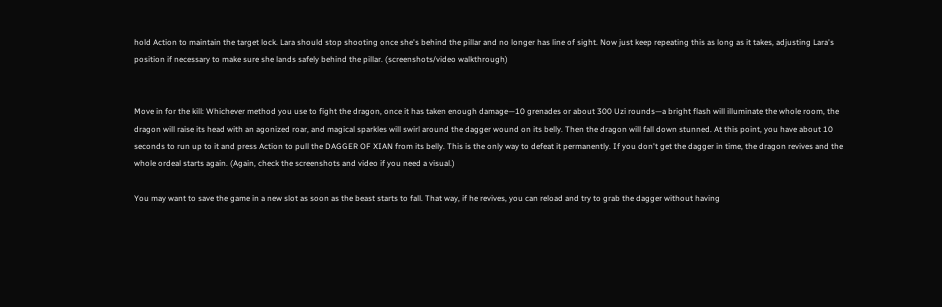hold Action to maintain the target lock. Lara should stop shooting once she's behind the pillar and no longer has line of sight. Now just keep repeating this as long as it takes, adjusting Lara's position if necessary to make sure she lands safely behind the pillar. (screenshots/video walkthrough)


Move in for the kill: Whichever method you use to fight the dragon, once it has taken enough damage—10 grenades or about 300 Uzi rounds—a bright flash will illuminate the whole room, the dragon will raise its head with an agonized roar, and magical sparkles will swirl around the dagger wound on its belly. Then the dragon will fall down stunned. At this point, you have about 10 seconds to run up to it and press Action to pull the DAGGER OF XIAN from its belly. This is the only way to defeat it permanently. If you don't get the dagger in time, the dragon revives and the whole ordeal starts again. (Again, check the screenshots and video if you need a visual.)

You may want to save the game in a new slot as soon as the beast starts to fall. That way, if he revives, you can reload and try to grab the dagger without having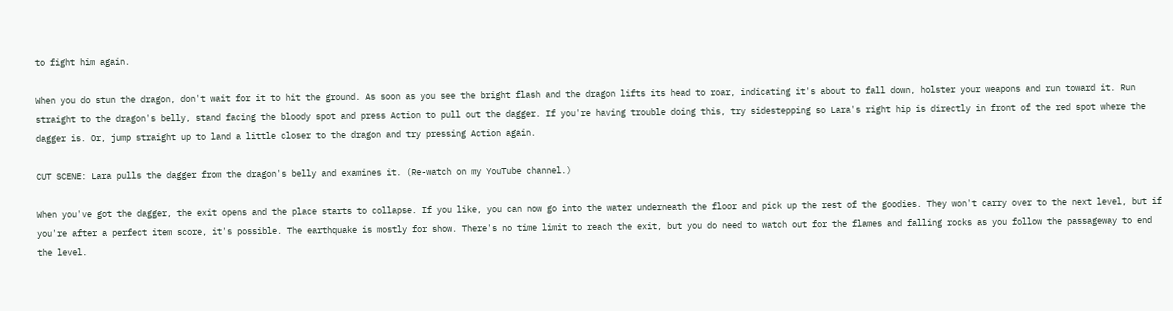to fight him again.

When you do stun the dragon, don't wait for it to hit the ground. As soon as you see the bright flash and the dragon lifts its head to roar, indicating it's about to fall down, holster your weapons and run toward it. Run straight to the dragon's belly, stand facing the bloody spot and press Action to pull out the dagger. If you're having trouble doing this, try sidestepping so Lara's right hip is directly in front of the red spot where the dagger is. Or, jump straight up to land a little closer to the dragon and try pressing Action again.

CUT SCENE: Lara pulls the dagger from the dragon's belly and examines it. (Re-watch on my YouTube channel.)

When you've got the dagger, the exit opens and the place starts to collapse. If you like, you can now go into the water underneath the floor and pick up the rest of the goodies. They won't carry over to the next level, but if you're after a perfect item score, it's possible. The earthquake is mostly for show. There's no time limit to reach the exit, but you do need to watch out for the flames and falling rocks as you follow the passageway to end the level.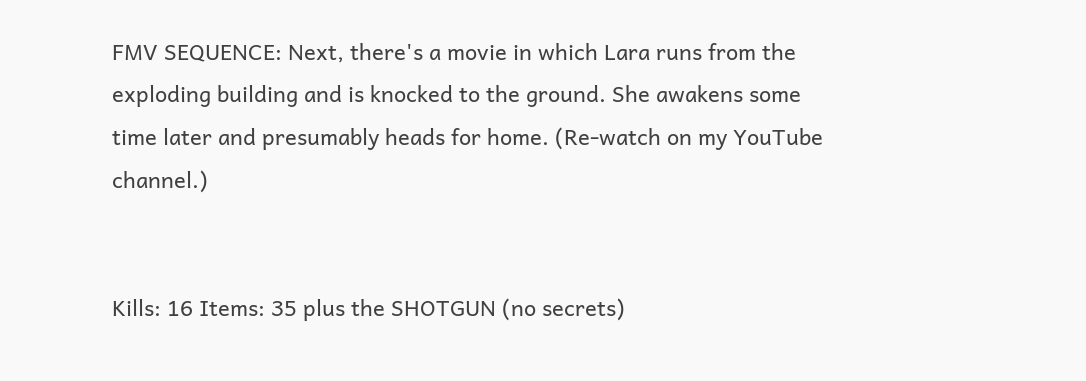FMV SEQUENCE: Next, there's a movie in which Lara runs from the exploding building and is knocked to the ground. She awakens some time later and presumably heads for home. (Re-watch on my YouTube channel.)


Kills: 16 Items: 35 plus the SHOTGUN (no secrets)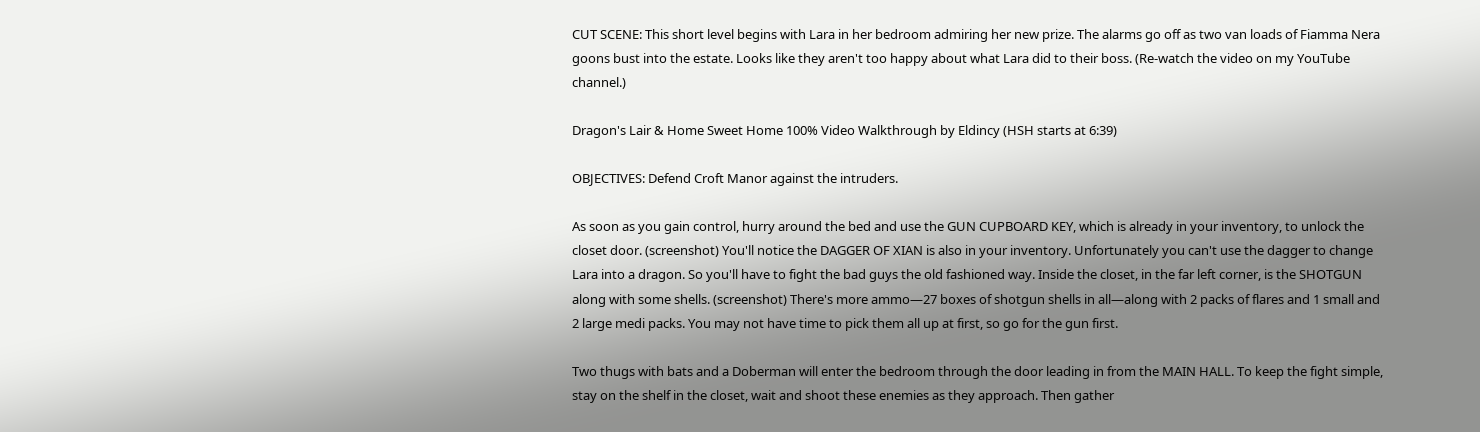CUT SCENE: This short level begins with Lara in her bedroom admiring her new prize. The alarms go off as two van loads of Fiamma Nera goons bust into the estate. Looks like they aren't too happy about what Lara did to their boss. (Re-watch the video on my YouTube channel.)

Dragon's Lair & Home Sweet Home 100% Video Walkthrough by Eldincy (HSH starts at 6:39)

OBJECTIVES: Defend Croft Manor against the intruders.

As soon as you gain control, hurry around the bed and use the GUN CUPBOARD KEY, which is already in your inventory, to unlock the closet door. (screenshot) You'll notice the DAGGER OF XIAN is also in your inventory. Unfortunately you can't use the dagger to change Lara into a dragon. So you'll have to fight the bad guys the old fashioned way. Inside the closet, in the far left corner, is the SHOTGUN along with some shells. (screenshot) There's more ammo—27 boxes of shotgun shells in all—along with 2 packs of flares and 1 small and 2 large medi packs. You may not have time to pick them all up at first, so go for the gun first.

Two thugs with bats and a Doberman will enter the bedroom through the door leading in from the MAIN HALL. To keep the fight simple, stay on the shelf in the closet, wait and shoot these enemies as they approach. Then gather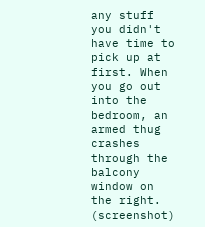any stuff you didn't have time to pick up at first. When you go out into the bedroom, an armed thug crashes through the balcony window on the right. (screenshot)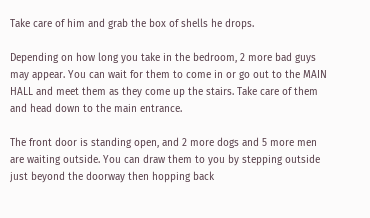Take care of him and grab the box of shells he drops.

Depending on how long you take in the bedroom, 2 more bad guys may appear. You can wait for them to come in or go out to the MAIN HALL and meet them as they come up the stairs. Take care of them and head down to the main entrance.

The front door is standing open, and 2 more dogs and 5 more men are waiting outside. You can draw them to you by stepping outside just beyond the doorway then hopping back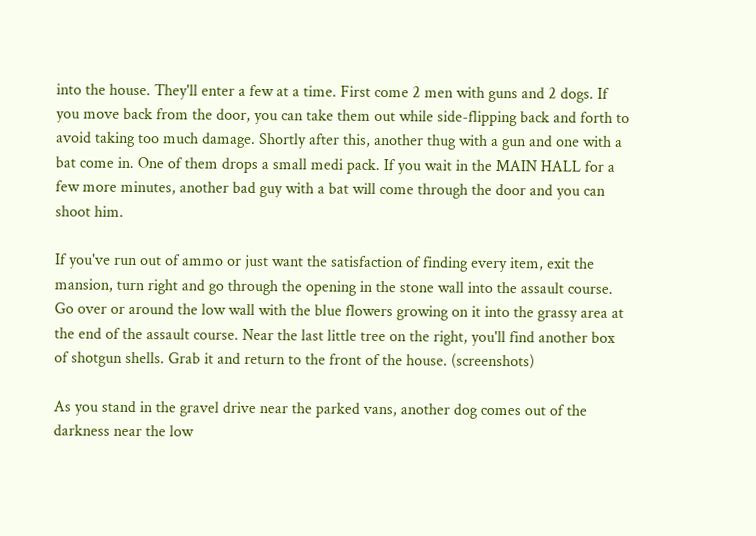into the house. They'll enter a few at a time. First come 2 men with guns and 2 dogs. If you move back from the door, you can take them out while side-flipping back and forth to avoid taking too much damage. Shortly after this, another thug with a gun and one with a bat come in. One of them drops a small medi pack. If you wait in the MAIN HALL for a few more minutes, another bad guy with a bat will come through the door and you can shoot him.

If you've run out of ammo or just want the satisfaction of finding every item, exit the mansion, turn right and go through the opening in the stone wall into the assault course. Go over or around the low wall with the blue flowers growing on it into the grassy area at the end of the assault course. Near the last little tree on the right, you'll find another box of shotgun shells. Grab it and return to the front of the house. (screenshots)

As you stand in the gravel drive near the parked vans, another dog comes out of the darkness near the low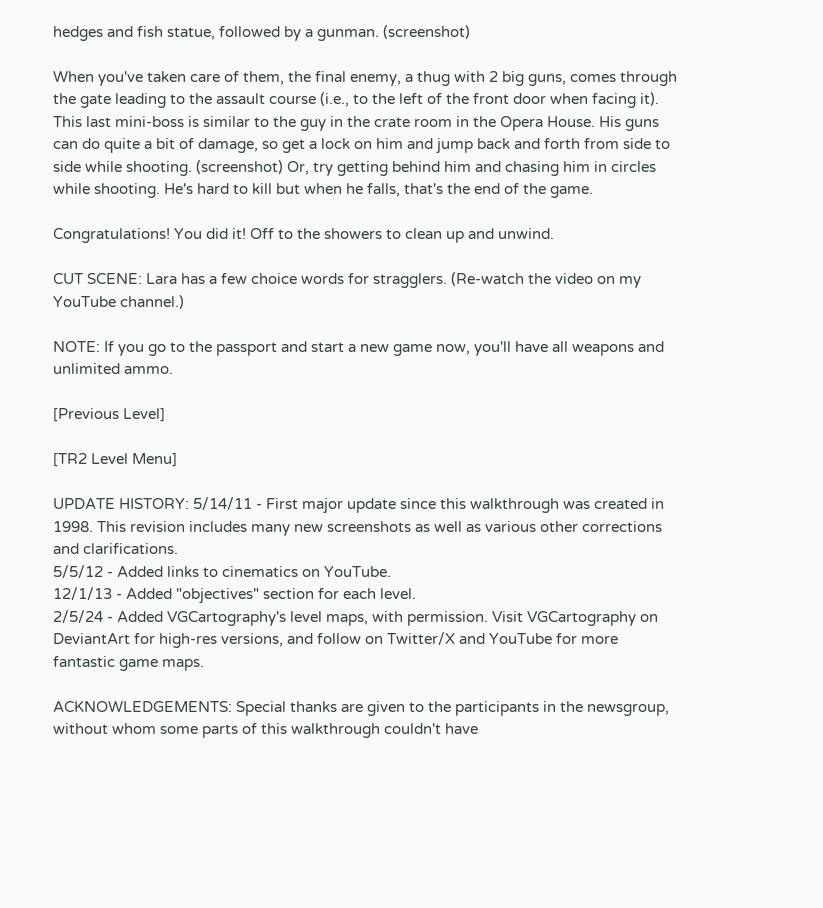hedges and fish statue, followed by a gunman. (screenshot)

When you've taken care of them, the final enemy, a thug with 2 big guns, comes through the gate leading to the assault course (i.e., to the left of the front door when facing it). This last mini-boss is similar to the guy in the crate room in the Opera House. His guns can do quite a bit of damage, so get a lock on him and jump back and forth from side to side while shooting. (screenshot) Or, try getting behind him and chasing him in circles while shooting. He's hard to kill but when he falls, that's the end of the game.

Congratulations! You did it! Off to the showers to clean up and unwind.

CUT SCENE: Lara has a few choice words for stragglers. (Re-watch the video on my YouTube channel.)

NOTE: If you go to the passport and start a new game now, you'll have all weapons and unlimited ammo.

[Previous Level]

[TR2 Level Menu]

UPDATE HISTORY: 5/14/11 - First major update since this walkthrough was created in 1998. This revision includes many new screenshots as well as various other corrections and clarifications.
5/5/12 - Added links to cinematics on YouTube.
12/1/13 - Added "objectives" section for each level.
2/5/24 - Added VGCartography's level maps, with permission. Visit VGCartography on DeviantArt for high-res versions, and follow on Twitter/X and YouTube for more fantastic game maps.

ACKNOWLEDGEMENTS: Special thanks are given to the participants in the newsgroup, without whom some parts of this walkthrough couldn't have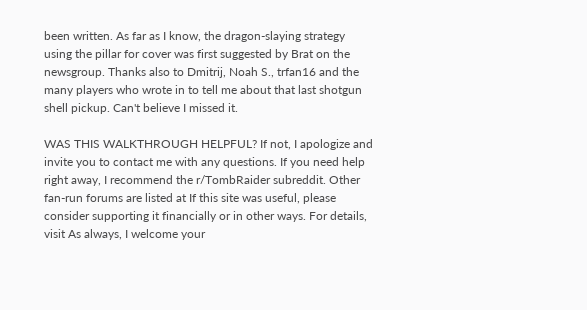been written. As far as I know, the dragon-slaying strategy using the pillar for cover was first suggested by Brat on the newsgroup. Thanks also to Dmitrij, Noah S., trfan16 and the many players who wrote in to tell me about that last shotgun shell pickup. Can't believe I missed it.

WAS THIS WALKTHROUGH HELPFUL? If not, I apologize and invite you to contact me with any questions. If you need help right away, I recommend the r/TombRaider subreddit. Other fan-run forums are listed at If this site was useful, please consider supporting it financially or in other ways. For details, visit As always, I welcome your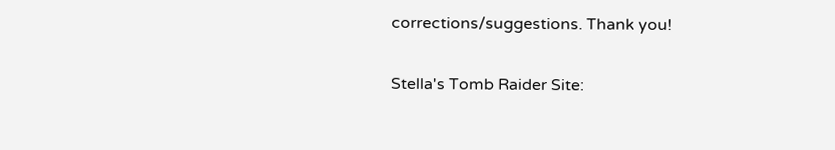corrections/suggestions. Thank you!

Stella's Tomb Raider Site: